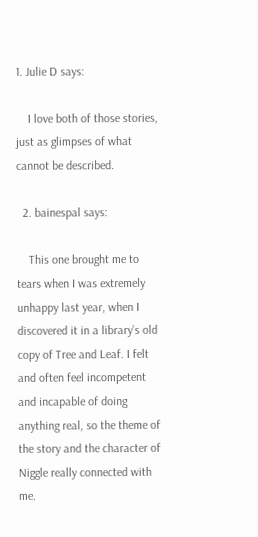1. Julie D says:

    I love both of those stories, just as glimpses of what cannot be described.

  2. bainespal says:

    This one brought me to tears when I was extremely unhappy last year, when I discovered it in a library’s old copy of Tree and Leaf. I felt and often feel incompetent and incapable of doing anything real, so the theme of the story and the character of Niggle really connected with me.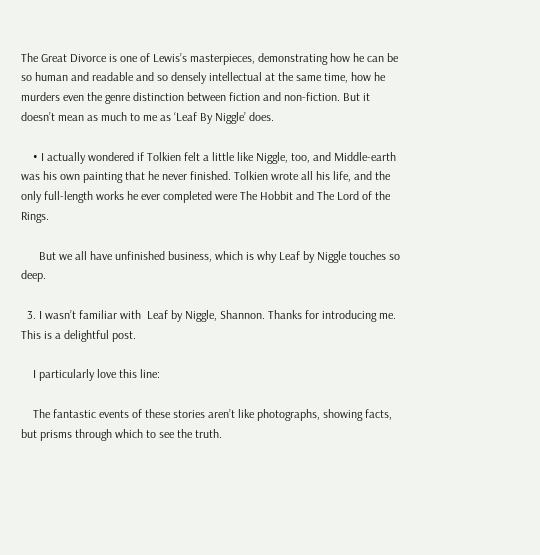The Great Divorce is one of Lewis’s masterpieces, demonstrating how he can be so human and readable and so densely intellectual at the same time, how he murders even the genre distinction between fiction and non-fiction. But it doesn’t mean as much to me as ‘Leaf By Niggle’ does.

    • I actually wondered if Tolkien felt a little like Niggle, too, and Middle-earth was his own painting that he never finished. Tolkien wrote all his life, and the only full-length works he ever completed were The Hobbit and The Lord of the Rings.

      But we all have unfinished business, which is why Leaf by Niggle touches so deep.

  3. I wasn’t familiar with  Leaf by Niggle, Shannon. Thanks for introducing me. This is a delightful post.

    I particularly love this line:

    The fantastic events of these stories aren’t like photographs, showing facts, but prisms through which to see the truth.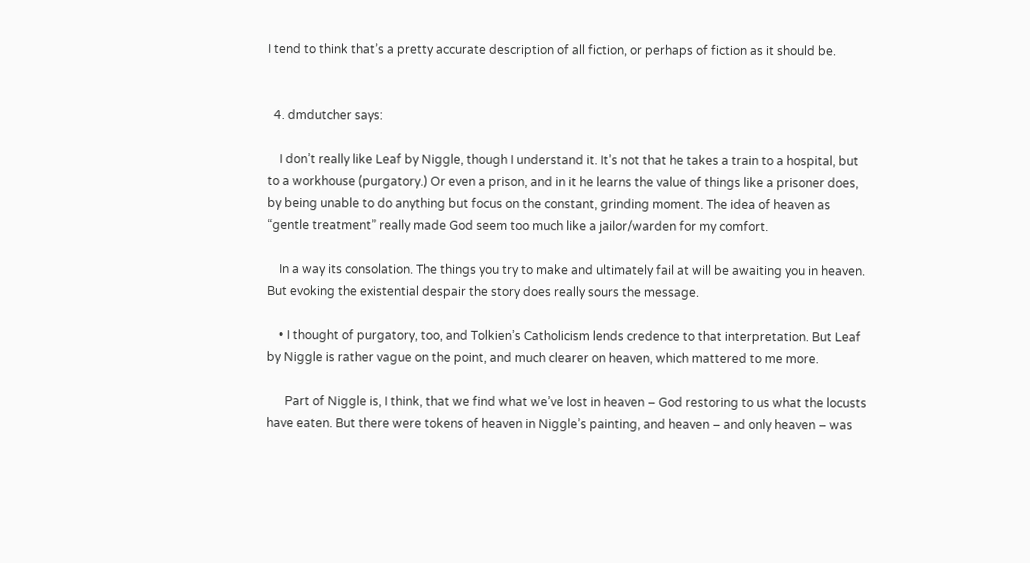I tend to think that’s a pretty accurate description of all fiction, or perhaps of fiction as it should be.


  4. dmdutcher says:

    I don’t really like Leaf by Niggle, though I understand it. It’s not that he takes a train to a hospital, but to a workhouse (purgatory.) Or even a prison, and in it he learns the value of things like a prisoner does, by being unable to do anything but focus on the constant, grinding moment. The idea of heaven as “gentle treatment” really made God seem too much like a jailor/warden for my comfort.

    In a way its consolation. The things you try to make and ultimately fail at will be awaiting you in heaven. But evoking the existential despair the story does really sours the message.

    • I thought of purgatory, too, and Tolkien’s Catholicism lends credence to that interpretation. But Leaf by Niggle is rather vague on the point, and much clearer on heaven, which mattered to me more.

      Part of Niggle is, I think, that we find what we’ve lost in heaven – God restoring to us what the locusts have eaten. But there were tokens of heaven in Niggle’s painting, and heaven – and only heaven – was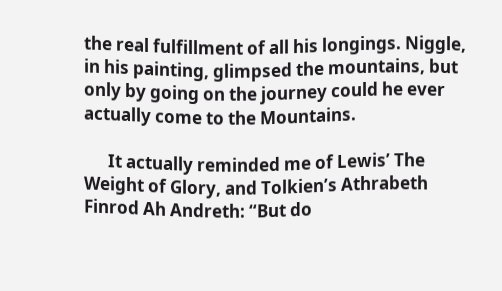the real fulfillment of all his longings. Niggle, in his painting, glimpsed the mountains, but only by going on the journey could he ever actually come to the Mountains.

      It actually reminded me of Lewis’ The Weight of Glory, and Tolkien’s Athrabeth Finrod Ah Andreth: “But do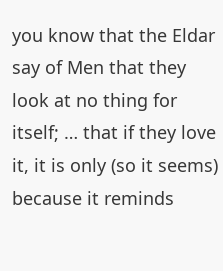you know that the Eldar say of Men that they look at no thing for itself; … that if they love it, it is only (so it seems) because it reminds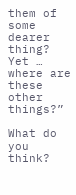them of some dearer thing? Yet … where are these other things?”

What do you think?